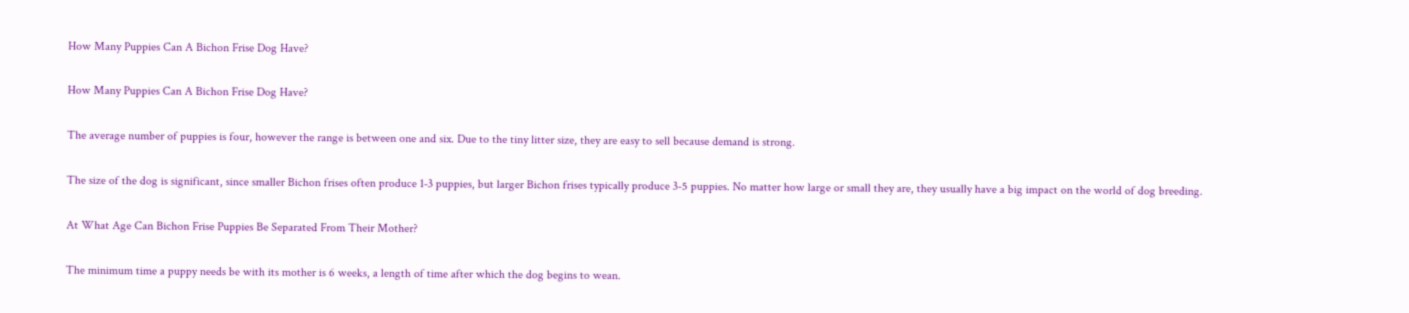How Many Puppies Can A Bichon Frise Dog Have?

How Many Puppies Can A Bichon Frise Dog Have?

The average number of puppies is four, however the range is between one and six. Due to the tiny litter size, they are easy to sell because demand is strong.

The size of the dog is significant, since smaller Bichon frises often produce 1-3 puppies, but larger Bichon frises typically produce 3-5 puppies. No matter how large or small they are, they usually have a big impact on the world of dog breeding.

At What Age Can Bichon Frise Puppies Be Separated From Their Mother?

The minimum time a puppy needs be with its mother is 6 weeks, a length of time after which the dog begins to wean.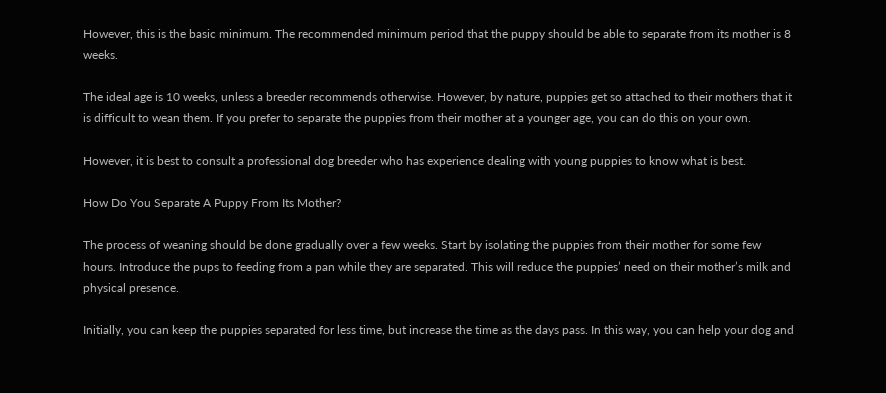However, this is the basic minimum. The recommended minimum period that the puppy should be able to separate from its mother is 8 weeks.

The ideal age is 10 weeks, unless a breeder recommends otherwise. However, by nature, puppies get so attached to their mothers that it is difficult to wean them. If you prefer to separate the puppies from their mother at a younger age, you can do this on your own.

However, it is best to consult a professional dog breeder who has experience dealing with young puppies to know what is best.

How Do You Separate A Puppy From Its Mother?

The process of weaning should be done gradually over a few weeks. Start by isolating the puppies from their mother for some few hours. Introduce the pups to feeding from a pan while they are separated. This will reduce the puppies’ need on their mother’s milk and physical presence.

Initially, you can keep the puppies separated for less time, but increase the time as the days pass. In this way, you can help your dog and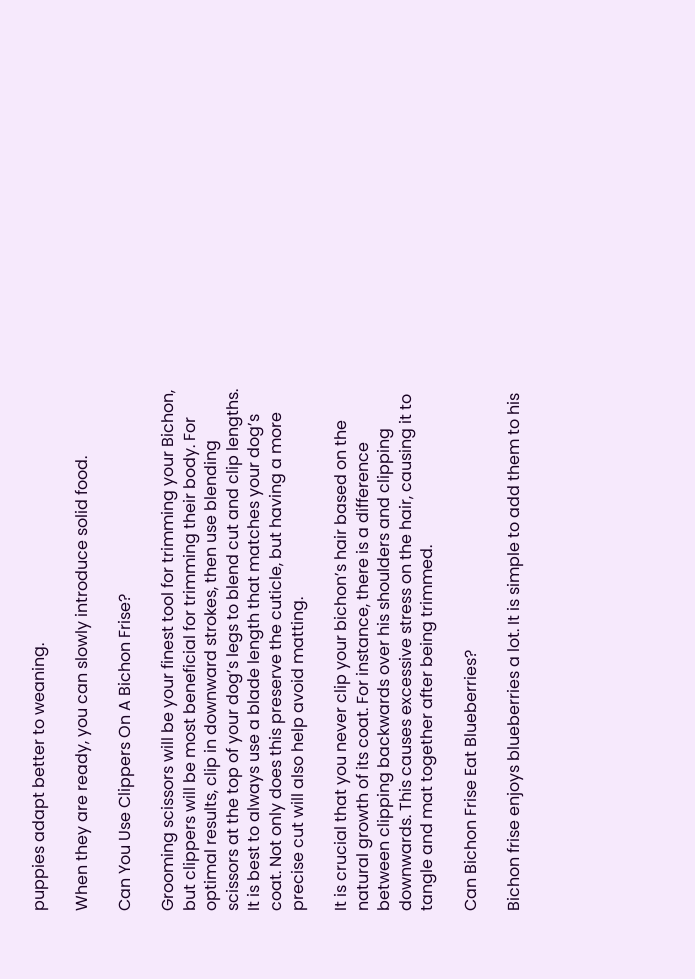puppies adapt better to weaning.

When they are ready, you can slowly introduce solid food.

Can You Use Clippers On A Bichon Frise?

Grooming scissors will be your finest tool for trimming your Bichon, but clippers will be most beneficial for trimming their body. For optimal results, clip in downward strokes, then use blending scissors at the top of your dog’s legs to blend cut and clip lengths. It is best to always use a blade length that matches your dog’s coat. Not only does this preserve the cuticle, but having a more precise cut will also help avoid matting.

It is crucial that you never clip your bichon’s hair based on the natural growth of its coat. For instance, there is a difference between clipping backwards over his shoulders and clipping downwards. This causes excessive stress on the hair, causing it to tangle and mat together after being trimmed.

Can Bichon Frise Eat Blueberries?

Bichon frise enjoys blueberries a lot. It is simple to add them to his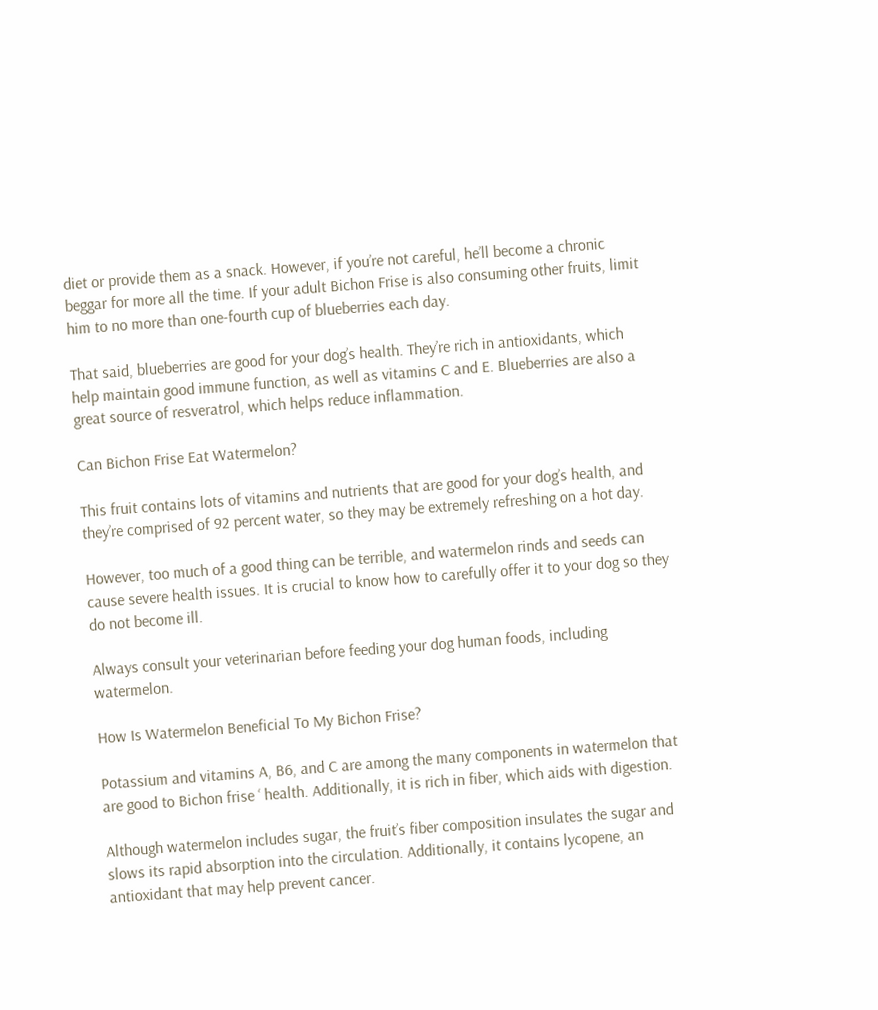diet or provide them as a snack. However, if you’re not careful, he’ll become a chronic beggar for more all the time. If your adult Bichon Frise is also consuming other fruits, limit him to no more than one-fourth cup of blueberries each day.

That said, blueberries are good for your dog’s health. They’re rich in antioxidants, which help maintain good immune function, as well as vitamins C and E. Blueberries are also a great source of resveratrol, which helps reduce inflammation.

Can Bichon Frise Eat Watermelon?

This fruit contains lots of vitamins and nutrients that are good for your dog’s health, and they’re comprised of 92 percent water, so they may be extremely refreshing on a hot day.

However, too much of a good thing can be terrible, and watermelon rinds and seeds can cause severe health issues. It is crucial to know how to carefully offer it to your dog so they do not become ill.

Always consult your veterinarian before feeding your dog human foods, including watermelon.

How Is Watermelon Beneficial To My Bichon Frise?

Potassium and vitamins A, B6, and C are among the many components in watermelon that are good to Bichon frise ‘ health. Additionally, it is rich in fiber, which aids with digestion.

Although watermelon includes sugar, the fruit’s fiber composition insulates the sugar and slows its rapid absorption into the circulation. Additionally, it contains lycopene, an antioxidant that may help prevent cancer.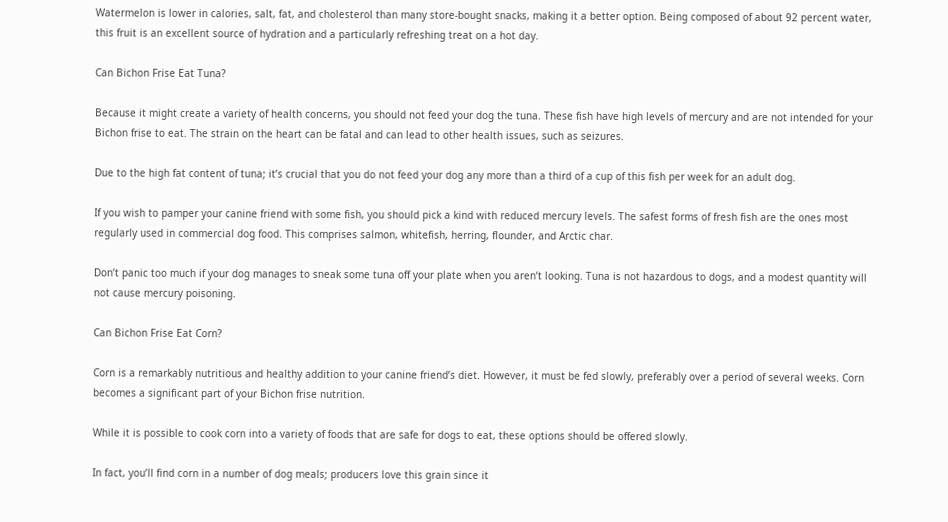Watermelon is lower in calories, salt, fat, and cholesterol than many store-bought snacks, making it a better option. Being composed of about 92 percent water, this fruit is an excellent source of hydration and a particularly refreshing treat on a hot day.

Can Bichon Frise Eat Tuna?

Because it might create a variety of health concerns, you should not feed your dog the tuna. These fish have high levels of mercury and are not intended for your Bichon frise to eat. The strain on the heart can be fatal and can lead to other health issues, such as seizures.

Due to the high fat content of tuna; it’s crucial that you do not feed your dog any more than a third of a cup of this fish per week for an adult dog.

If you wish to pamper your canine friend with some fish, you should pick a kind with reduced mercury levels. The safest forms of fresh fish are the ones most regularly used in commercial dog food. This comprises salmon, whitefish, herring, flounder, and Arctic char.

Don’t panic too much if your dog manages to sneak some tuna off your plate when you aren’t looking. Tuna is not hazardous to dogs, and a modest quantity will not cause mercury poisoning.

Can Bichon Frise Eat Corn?

Corn is a remarkably nutritious and healthy addition to your canine friend’s diet. However, it must be fed slowly, preferably over a period of several weeks. Corn becomes a significant part of your Bichon frise nutrition.

While it is possible to cook corn into a variety of foods that are safe for dogs to eat, these options should be offered slowly.

In fact, you’ll find corn in a number of dog meals; producers love this grain since it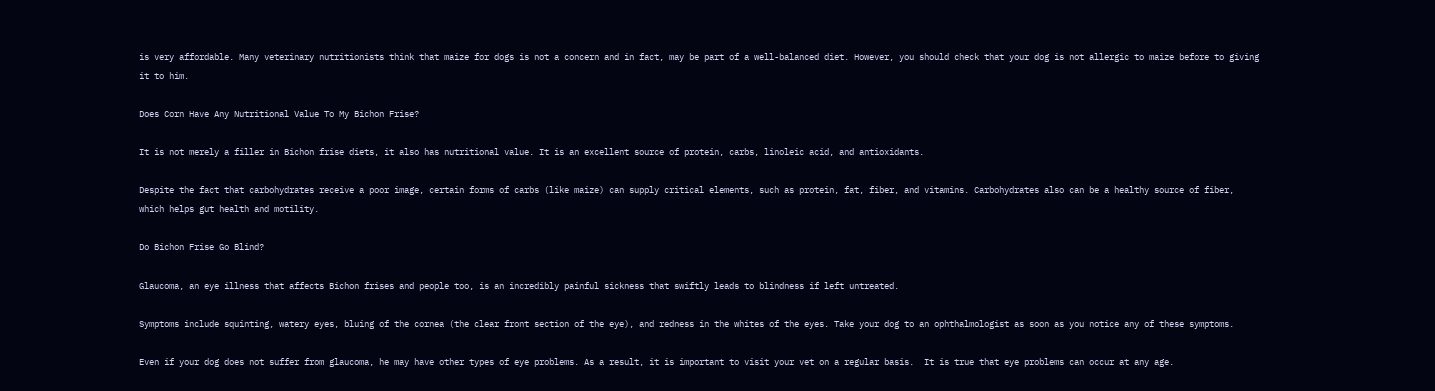is very affordable. Many veterinary nutritionists think that maize for dogs is not a concern and in fact, may be part of a well-balanced diet. However, you should check that your dog is not allergic to maize before to giving it to him.

Does Corn Have Any Nutritional Value To My Bichon Frise?

It is not merely a filler in Bichon frise diets, it also has nutritional value. It is an excellent source of protein, carbs, linoleic acid, and antioxidants.

Despite the fact that carbohydrates receive a poor image, certain forms of carbs (like maize) can supply critical elements, such as protein, fat, fiber, and vitamins. Carbohydrates also can be a healthy source of fiber, which helps gut health and motility.

Do Bichon Frise Go Blind?

Glaucoma, an eye illness that affects Bichon frises and people too, is an incredibly painful sickness that swiftly leads to blindness if left untreated.

Symptoms include squinting, watery eyes, bluing of the cornea (the clear front section of the eye), and redness in the whites of the eyes. Take your dog to an ophthalmologist as soon as you notice any of these symptoms.

Even if your dog does not suffer from glaucoma, he may have other types of eye problems. As a result, it is important to visit your vet on a regular basis.  It is true that eye problems can occur at any age.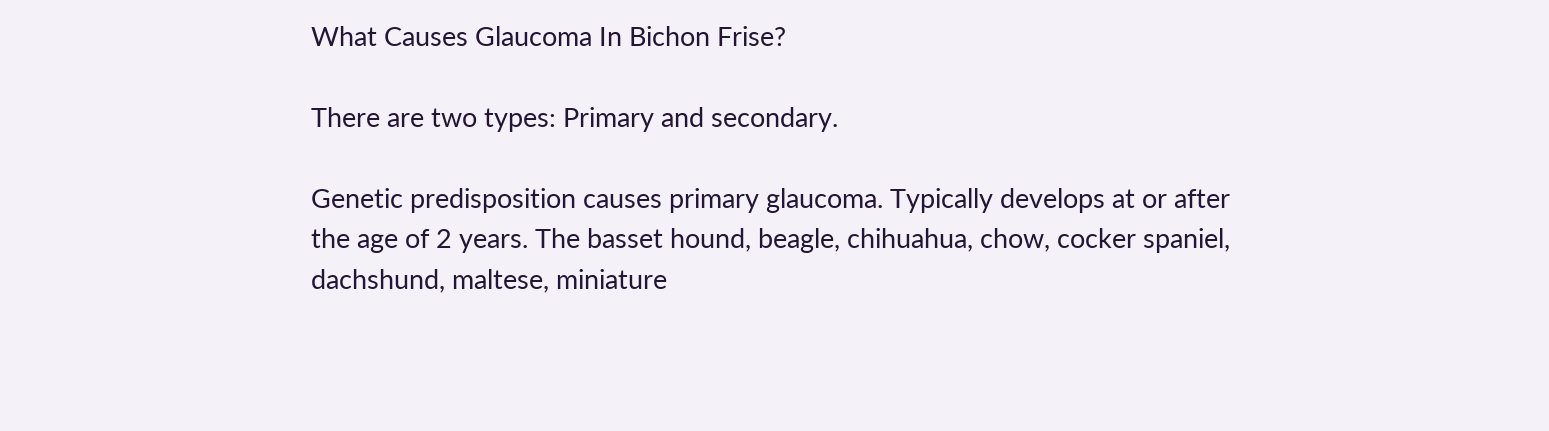What Causes Glaucoma In Bichon Frise?

There are two types: Primary and secondary.

Genetic predisposition causes primary glaucoma. Typically develops at or after the age of 2 years. The basset hound, beagle, chihuahua, chow, cocker spaniel, dachshund, maltese, miniature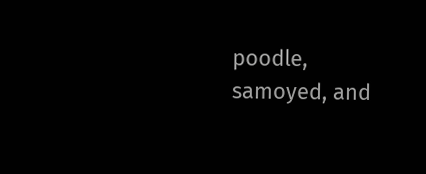poodle, samoyed, and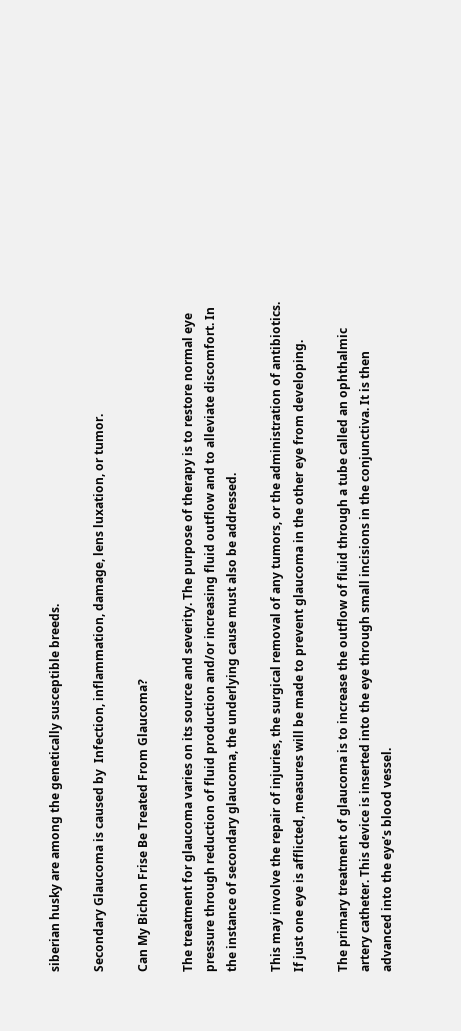siberian husky are among the genetically susceptible breeds.

Secondary Glaucoma is caused by  Infection, inflammation, damage, lens luxation, or tumor.

Can My Bichon Frise Be Treated From Glaucoma?

The treatment for glaucoma varies on its source and severity. The purpose of therapy is to restore normal eye pressure through reduction of fluid production and/or increasing fluid outflow and to alleviate discomfort. In the instance of secondary glaucoma, the underlying cause must also be addressed.

This may involve the repair of injuries, the surgical removal of any tumors, or the administration of antibiotics. If just one eye is afflicted, measures will be made to prevent glaucoma in the other eye from developing.

The primary treatment of glaucoma is to increase the outflow of fluid through a tube called an ophthalmic artery catheter. This device is inserted into the eye through small incisions in the conjunctiva. It is then advanced into the eye’s blood vessel.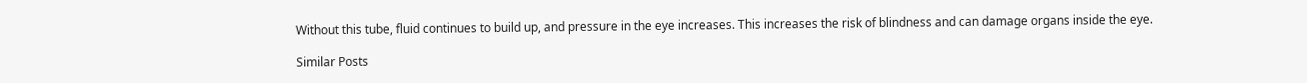Without this tube, fluid continues to build up, and pressure in the eye increases. This increases the risk of blindness and can damage organs inside the eye.

Similar Posts